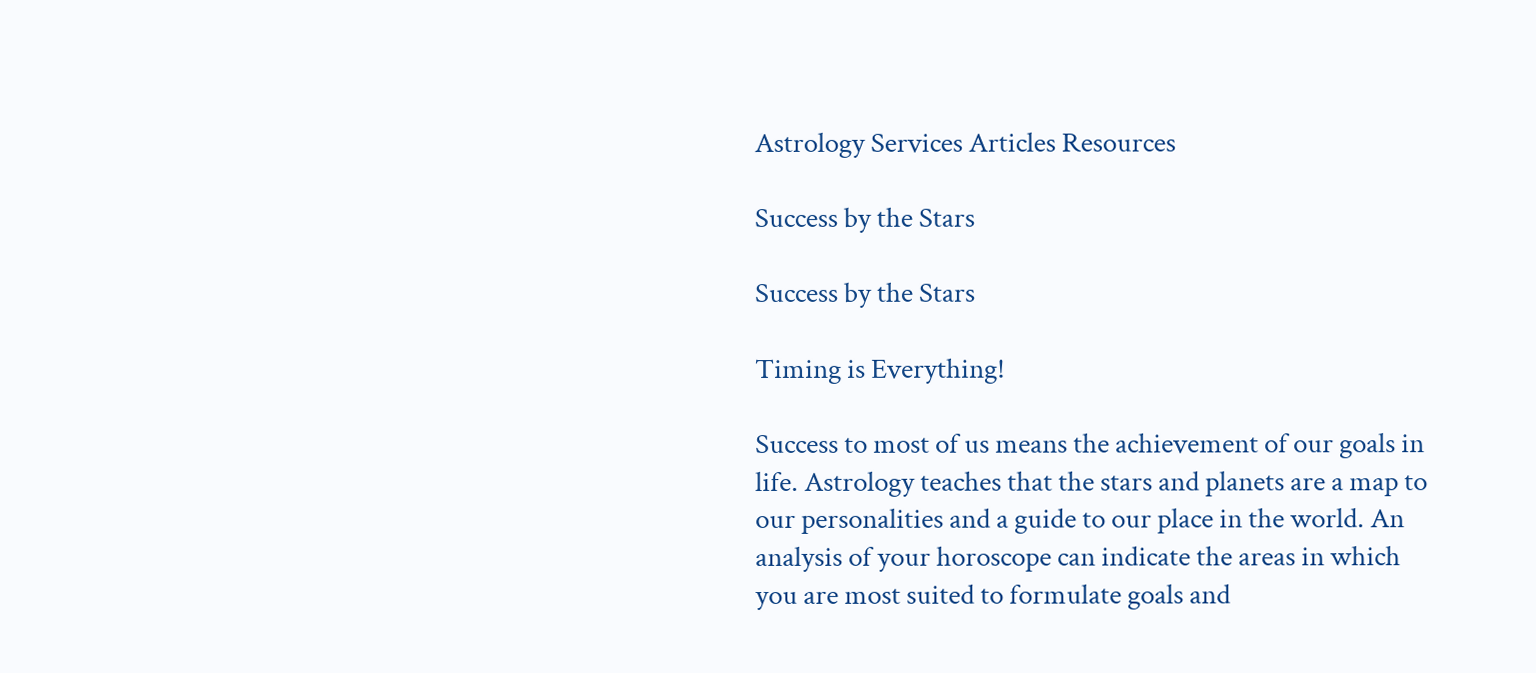Astrology Services Articles Resources

Success by the Stars

Success by the Stars

Timing is Everything!

Success to most of us means the achievement of our goals in life. Astrology teaches that the stars and planets are a map to our personalities and a guide to our place in the world. An analysis of your horoscope can indicate the areas in which you are most suited to formulate goals and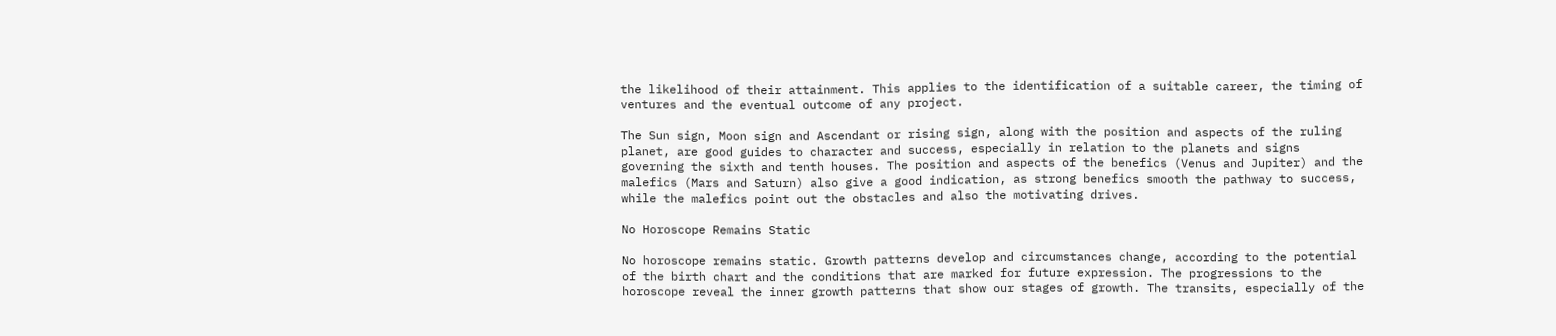the likelihood of their attainment. This applies to the identification of a suitable career, the timing of ventures and the eventual outcome of any project.

The Sun sign, Moon sign and Ascendant or rising sign, along with the position and aspects of the ruling planet, are good guides to character and success, especially in relation to the planets and signs governing the sixth and tenth houses. The position and aspects of the benefics (Venus and Jupiter) and the malefics (Mars and Saturn) also give a good indication, as strong benefics smooth the pathway to success, while the malefics point out the obstacles and also the motivating drives.

No Horoscope Remains Static

No horoscope remains static. Growth patterns develop and circumstances change, according to the potential of the birth chart and the conditions that are marked for future expression. The progressions to the horoscope reveal the inner growth patterns that show our stages of growth. The transits, especially of the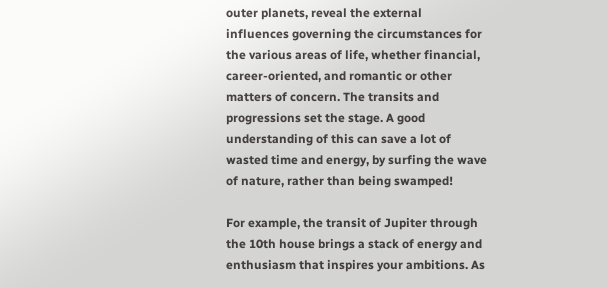outer planets, reveal the external influences governing the circumstances for the various areas of life, whether financial, career-oriented, and romantic or other matters of concern. The transits and progressions set the stage. A good understanding of this can save a lot of wasted time and energy, by surfing the wave of nature, rather than being swamped!

For example, the transit of Jupiter through the 10th house brings a stack of energy and enthusiasm that inspires your ambitions. As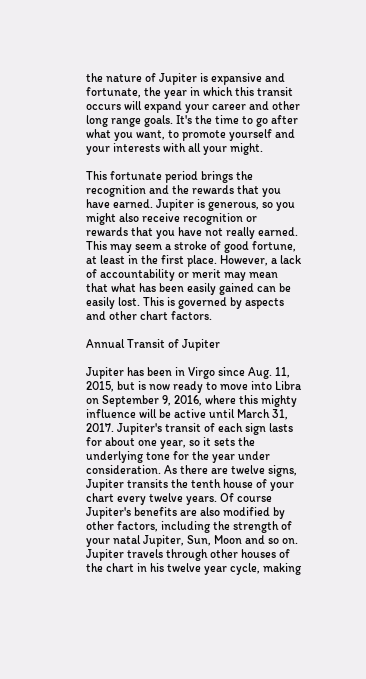the nature of Jupiter is expansive and fortunate, the year in which this transit occurs will expand your career and other long range goals. It's the time to go after what you want, to promote yourself and your interests with all your might.

This fortunate period brings the recognition and the rewards that you have earned. Jupiter is generous, so you might also receive recognition or rewards that you have not really earned. This may seem a stroke of good fortune, at least in the first place. However, a lack of accountability or merit may mean that what has been easily gained can be easily lost. This is governed by aspects and other chart factors.

Annual Transit of Jupiter

Jupiter has been in Virgo since Aug. 11, 2015, but is now ready to move into Libra on September 9, 2016, where this mighty influence will be active until March 31, 2017. Jupiter's transit of each sign lasts for about one year, so it sets the underlying tone for the year under consideration. As there are twelve signs, Jupiter transits the tenth house of your chart every twelve years. Of course Jupiter's benefits are also modified by other factors, including the strength of your natal Jupiter, Sun, Moon and so on. Jupiter travels through other houses of the chart in his twelve year cycle, making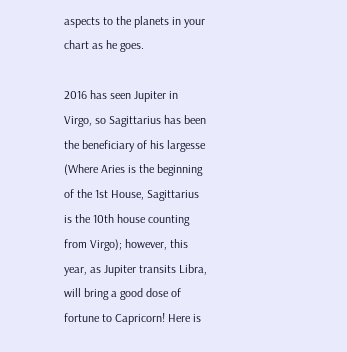aspects to the planets in your chart as he goes.

2016 has seen Jupiter in Virgo, so Sagittarius has been the beneficiary of his largesse (Where Aries is the beginning of the 1st House, Sagittarius is the 10th house counting from Virgo); however, this year, as Jupiter transits Libra, will bring a good dose of fortune to Capricorn! Here is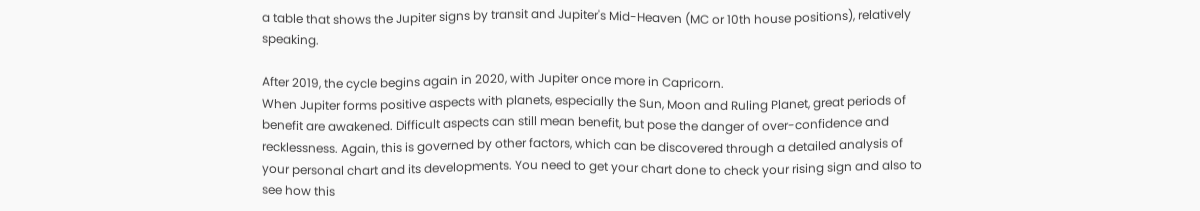a table that shows the Jupiter signs by transit and Jupiter's Mid-Heaven (MC or 10th house positions), relatively speaking.

After 2019, the cycle begins again in 2020, with Jupiter once more in Capricorn.
When Jupiter forms positive aspects with planets, especially the Sun, Moon and Ruling Planet, great periods of benefit are awakened. Difficult aspects can still mean benefit, but pose the danger of over-confidence and recklessness. Again, this is governed by other factors, which can be discovered through a detailed analysis of your personal chart and its developments. You need to get your chart done to check your rising sign and also to see how this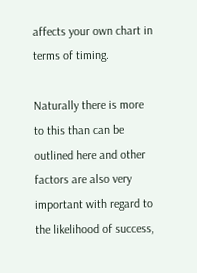affects your own chart in terms of timing.

Naturally there is more to this than can be outlined here and other factors are also very important with regard to the likelihood of success,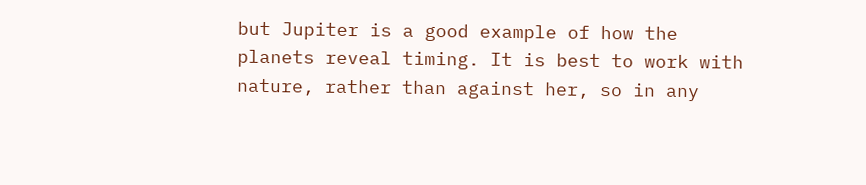but Jupiter is a good example of how the planets reveal timing. It is best to work with nature, rather than against her, so in any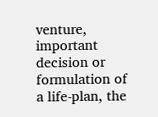venture, important decision or formulation of a life-plan, the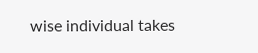wise individual takes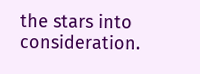the stars into consideration.